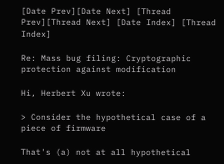[Date Prev][Date Next] [Thread Prev][Thread Next] [Date Index] [Thread Index]

Re: Mass bug filing: Cryptographic protection against modification

Hi, Herbert Xu wrote:

> Consider the hypothetical case of a piece of firmware

That's (a) not at all hypothetical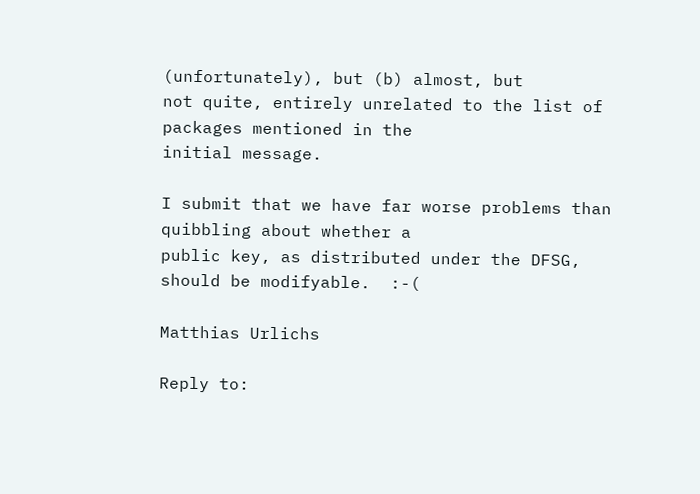(unfortunately), but (b) almost, but
not quite, entirely unrelated to the list of packages mentioned in the
initial message.

I submit that we have far worse problems than quibbling about whether a
public key, as distributed under the DFSG, should be modifyable.  :-(

Matthias Urlichs

Reply to: